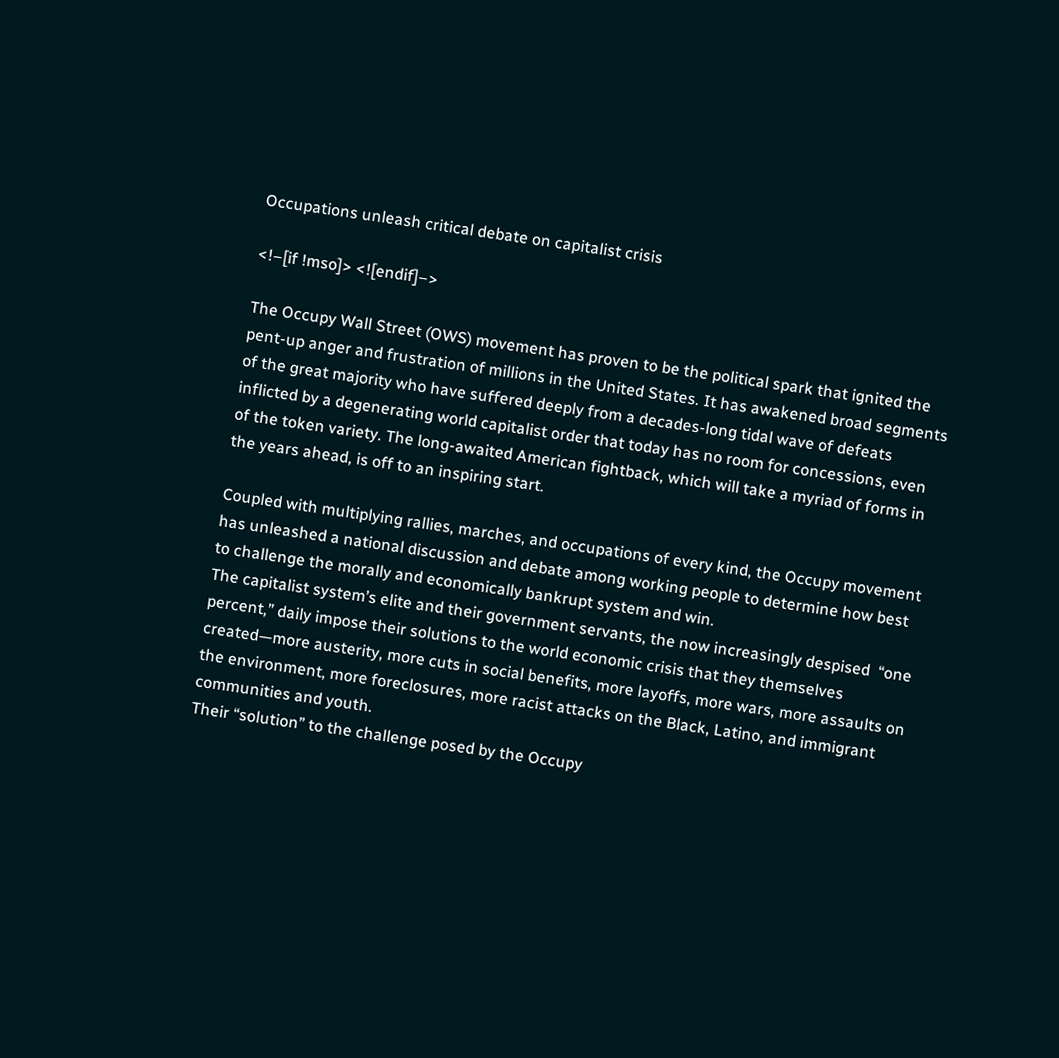Occupations unleash critical debate on capitalist crisis

<!–[if !mso]> <![endif]–>

The Occupy Wall Street (OWS) movement has proven to be the political spark that ignited the pent-up anger and frustration of millions in the United States. It has awakened broad segments of the great majority who have suffered deeply from a decades-long tidal wave of defeats inflicted by a degenerating world capitalist order that today has no room for concessions, even of the token variety. The long-awaited American fightback, which will take a myriad of forms in the years ahead, is off to an inspiring start.

Coupled with multiplying rallies, marches, and occupations of every kind, the Occupy movement has unleashed a national discussion and debate among working people to determine how best to challenge the morally and economically bankrupt system and win.
The capitalist system’s elite and their government servants, the now increasingly despised  “one percent,” daily impose their solutions to the world economic crisis that they themselves created—more austerity, more cuts in social benefits, more layoffs, more wars, more assaults on the environment, more foreclosures, more racist attacks on the Black, Latino, and immigrant communities and youth.
Their “solution” to the challenge posed by the Occupy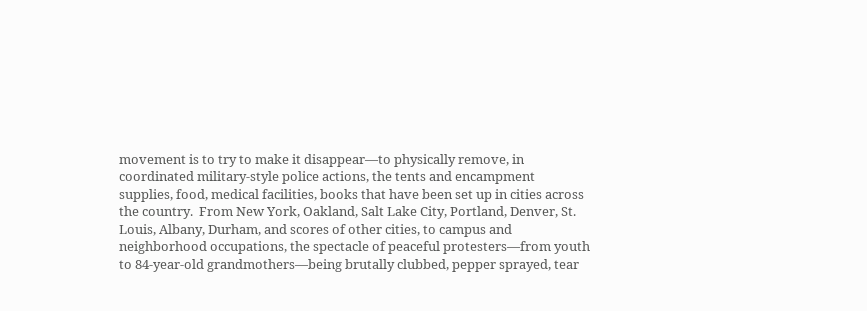movement is to try to make it disappear—to physically remove, in coordinated military-style police actions, the tents and encampment supplies, food, medical facilities, books that have been set up in cities across the country.  From New York, Oakland, Salt Lake City, Portland, Denver, St. Louis, Albany, Durham, and scores of other cities, to campus and neighborhood occupations, the spectacle of peaceful protesters—from youth to 84-year-old grandmothers—being brutally clubbed, pepper sprayed, tear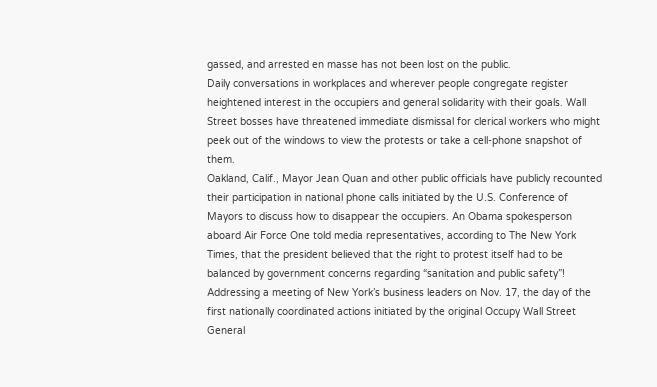gassed, and arrested en masse has not been lost on the public.
Daily conversations in workplaces and wherever people congregate register heightened interest in the occupiers and general solidarity with their goals. Wall Street bosses have threatened immediate dismissal for clerical workers who might peek out of the windows to view the protests or take a cell-phone snapshot of them.
Oakland, Calif., Mayor Jean Quan and other public officials have publicly recounted their participation in national phone calls initiated by the U.S. Conference of Mayors to discuss how to disappear the occupiers. An Obama spokesperson aboard Air Force One told media representatives, according to The New York Times, that the president believed that the right to protest itself had to be balanced by government concerns regarding “sanitation and public safety”!
Addressing a meeting of New York’s business leaders on Nov. 17, the day of the first nationally coordinated actions initiated by the original Occupy Wall Street General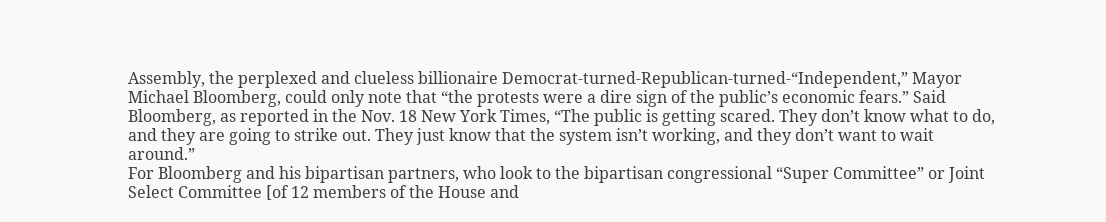Assembly, the perplexed and clueless billionaire Democrat-turned-Republican-turned-“Independent,” Mayor Michael Bloomberg, could only note that “the protests were a dire sign of the public’s economic fears.” Said Bloomberg, as reported in the Nov. 18 New York Times, “The public is getting scared. They don’t know what to do, and they are going to strike out. They just know that the system isn’t working, and they don’t want to wait around.”
For Bloomberg and his bipartisan partners, who look to the bipartisan congressional “Super Committee” or Joint Select Committee [of 12 members of the House and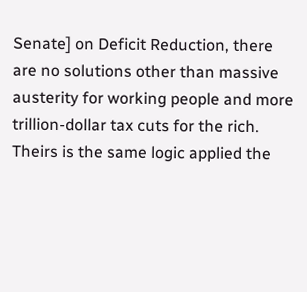Senate] on Deficit Reduction, there are no solutions other than massive austerity for working people and more trillion-dollar tax cuts for the rich. Theirs is the same logic applied the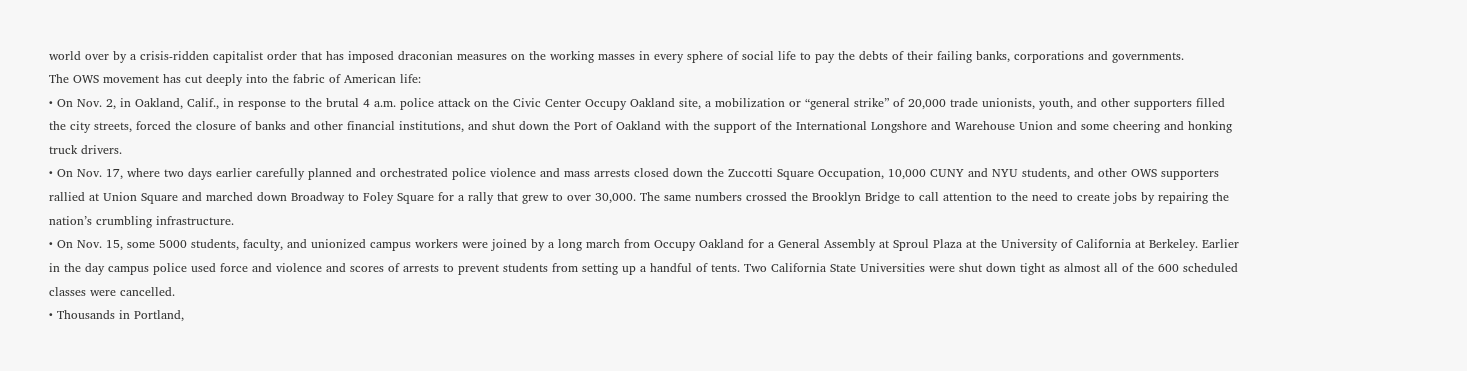world over by a crisis-ridden capitalist order that has imposed draconian measures on the working masses in every sphere of social life to pay the debts of their failing banks, corporations and governments.
The OWS movement has cut deeply into the fabric of American life:
• On Nov. 2, in Oakland, Calif., in response to the brutal 4 a.m. police attack on the Civic Center Occupy Oakland site, a mobilization or “general strike” of 20,000 trade unionists, youth, and other supporters filled the city streets, forced the closure of banks and other financial institutions, and shut down the Port of Oakland with the support of the International Longshore and Warehouse Union and some cheering and honking truck drivers.
• On Nov. 17, where two days earlier carefully planned and orchestrated police violence and mass arrests closed down the Zuccotti Square Occupation, 10,000 CUNY and NYU students, and other OWS supporters rallied at Union Square and marched down Broadway to Foley Square for a rally that grew to over 30,000. The same numbers crossed the Brooklyn Bridge to call attention to the need to create jobs by repairing the nation’s crumbling infrastructure.
• On Nov. 15, some 5000 students, faculty, and unionized campus workers were joined by a long march from Occupy Oakland for a General Assembly at Sproul Plaza at the University of California at Berkeley. Earlier in the day campus police used force and violence and scores of arrests to prevent students from setting up a handful of tents. Two California State Universities were shut down tight as almost all of the 600 scheduled classes were cancelled.
• Thousands in Portland,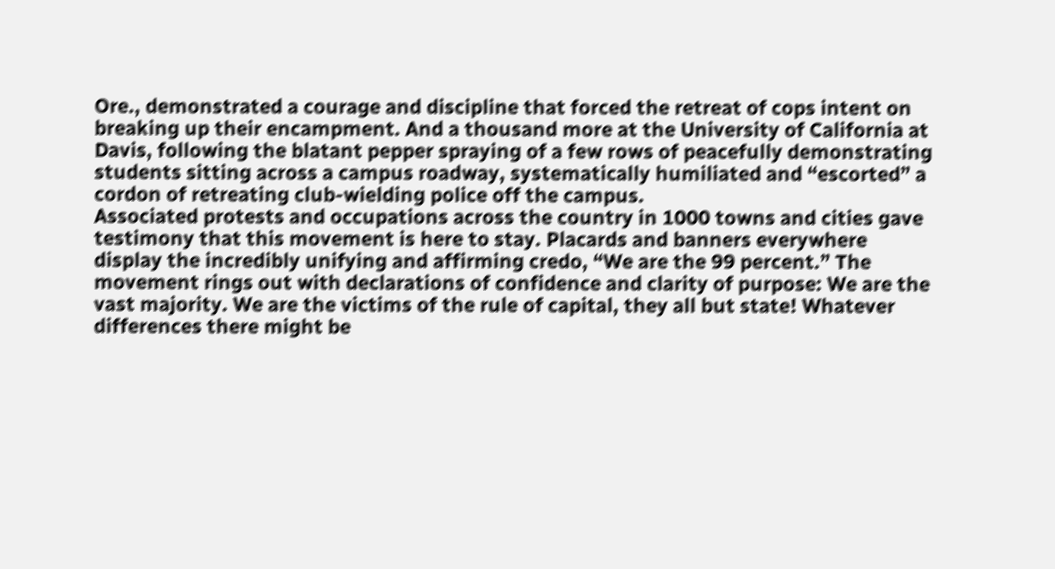Ore., demonstrated a courage and discipline that forced the retreat of cops intent on breaking up their encampment. And a thousand more at the University of California at Davis, following the blatant pepper spraying of a few rows of peacefully demonstrating students sitting across a campus roadway, systematically humiliated and “escorted” a cordon of retreating club-wielding police off the campus.
Associated protests and occupations across the country in 1000 towns and cities gave testimony that this movement is here to stay. Placards and banners everywhere display the incredibly unifying and affirming credo, “We are the 99 percent.” The movement rings out with declarations of confidence and clarity of purpose: We are the vast majority. We are the victims of the rule of capital, they all but state! Whatever differences there might be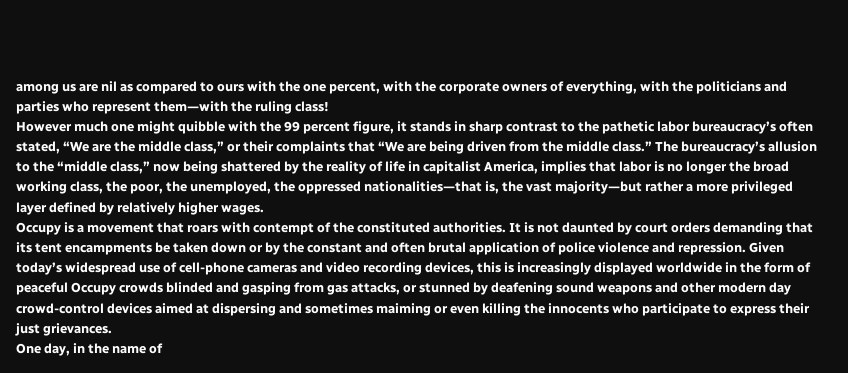among us are nil as compared to ours with the one percent, with the corporate owners of everything, with the politicians and parties who represent them—with the ruling class!
However much one might quibble with the 99 percent figure, it stands in sharp contrast to the pathetic labor bureaucracy’s often stated, “We are the middle class,” or their complaints that “We are being driven from the middle class.” The bureaucracy’s allusion to the “middle class,” now being shattered by the reality of life in capitalist America, implies that labor is no longer the broad working class, the poor, the unemployed, the oppressed nationalities—that is, the vast majority—but rather a more privileged layer defined by relatively higher wages.
Occupy is a movement that roars with contempt of the constituted authorities. It is not daunted by court orders demanding that its tent encampments be taken down or by the constant and often brutal application of police violence and repression. Given today’s widespread use of cell-phone cameras and video recording devices, this is increasingly displayed worldwide in the form of peaceful Occupy crowds blinded and gasping from gas attacks, or stunned by deafening sound weapons and other modern day crowd-control devices aimed at dispersing and sometimes maiming or even killing the innocents who participate to express their just grievances.
One day, in the name of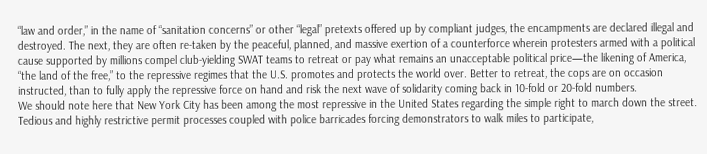“law and order,” in the name of “sanitation concerns” or other “legal” pretexts offered up by compliant judges, the encampments are declared illegal and destroyed. The next, they are often re-taken by the peaceful, planned, and massive exertion of a counterforce wherein protesters armed with a political cause supported by millions compel club-yielding SWAT teams to retreat or pay what remains an unacceptable political price—the likening of America, “the land of the free,” to the repressive regimes that the U.S. promotes and protects the world over. Better to retreat, the cops are on occasion instructed, than to fully apply the repressive force on hand and risk the next wave of solidarity coming back in 10-fold or 20-fold numbers.
We should note here that New York City has been among the most repressive in the United States regarding the simple right to march down the street. Tedious and highly restrictive permit processes coupled with police barricades forcing demonstrators to walk miles to participate,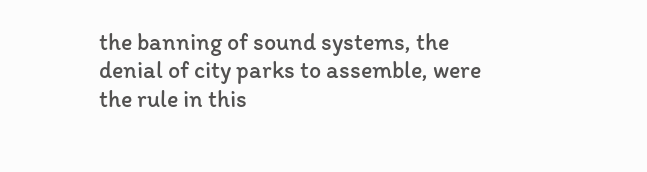the banning of sound systems, the denial of city parks to assemble, were the rule in this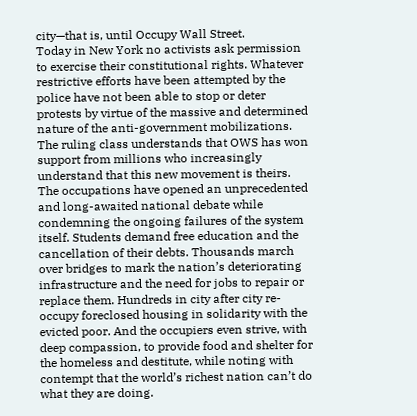city—that is, until Occupy Wall Street.
Today in New York no activists ask permission to exercise their constitutional rights. Whatever restrictive efforts have been attempted by the police have not been able to stop or deter protests by virtue of the massive and determined nature of the anti-government mobilizations. The ruling class understands that OWS has won support from millions who increasingly understand that this new movement is theirs.
The occupations have opened an unprecedented and long-awaited national debate while condemning the ongoing failures of the system itself. Students demand free education and the cancellation of their debts. Thousands march over bridges to mark the nation’s deteriorating infrastructure and the need for jobs to repair or replace them. Hundreds in city after city re-occupy foreclosed housing in solidarity with the evicted poor. And the occupiers even strive, with deep compassion, to provide food and shelter for the homeless and destitute, while noting with contempt that the world’s richest nation can’t do what they are doing.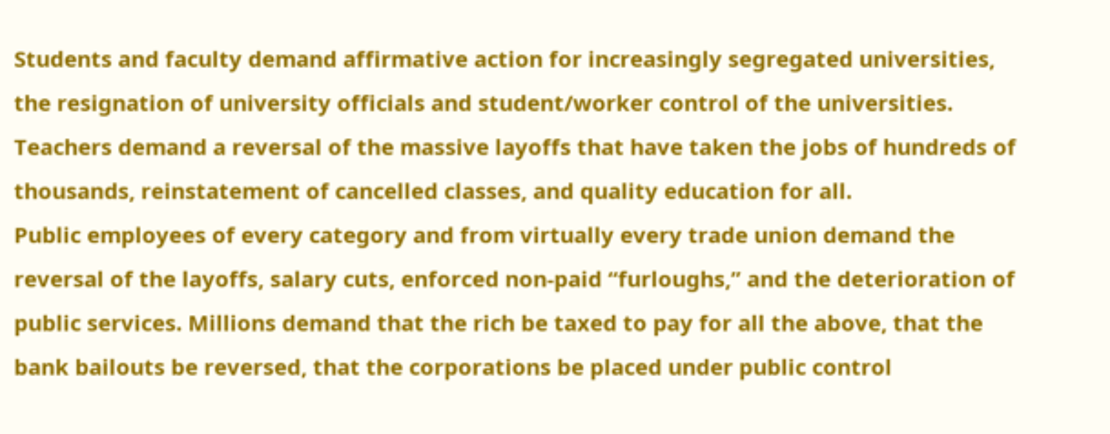Students and faculty demand affirmative action for increasingly segregated universities, the resignation of university officials and student/worker control of the universities. Teachers demand a reversal of the massive layoffs that have taken the jobs of hundreds of thousands, reinstatement of cancelled classes, and quality education for all.
Public employees of every category and from virtually every trade union demand the reversal of the layoffs, salary cuts, enforced non-paid “furloughs,” and the deterioration of public services. Millions demand that the rich be taxed to pay for all the above, that the bank bailouts be reversed, that the corporations be placed under public control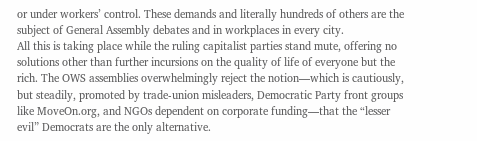or under workers’ control. These demands and literally hundreds of others are the subject of General Assembly debates and in workplaces in every city.
All this is taking place while the ruling capitalist parties stand mute, offering no solutions other than further incursions on the quality of life of everyone but the rich. The OWS assemblies overwhelmingly reject the notion—which is cautiously, but steadily, promoted by trade-union misleaders, Democratic Party front groups like MoveOn.org, and NGOs dependent on corporate funding—that the “lesser evil” Democrats are the only alternative.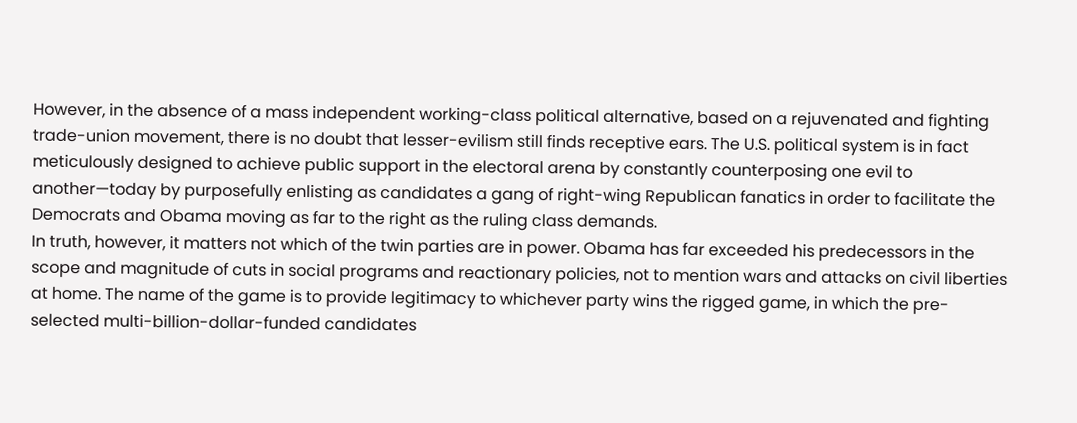However, in the absence of a mass independent working-class political alternative, based on a rejuvenated and fighting trade-union movement, there is no doubt that lesser-evilism still finds receptive ears. The U.S. political system is in fact meticulously designed to achieve public support in the electoral arena by constantly counterposing one evil to another—today by purposefully enlisting as candidates a gang of right-wing Republican fanatics in order to facilitate the Democrats and Obama moving as far to the right as the ruling class demands.
In truth, however, it matters not which of the twin parties are in power. Obama has far exceeded his predecessors in the scope and magnitude of cuts in social programs and reactionary policies, not to mention wars and attacks on civil liberties at home. The name of the game is to provide legitimacy to whichever party wins the rigged game, in which the pre-selected multi-billion-dollar-funded candidates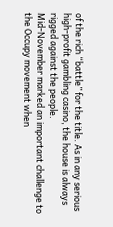of the rich “battle” for the title. As in any serious high-profit gambling casino, the house is always rigged against the people.
Mid-November marked an important challenge to the Occupy movement when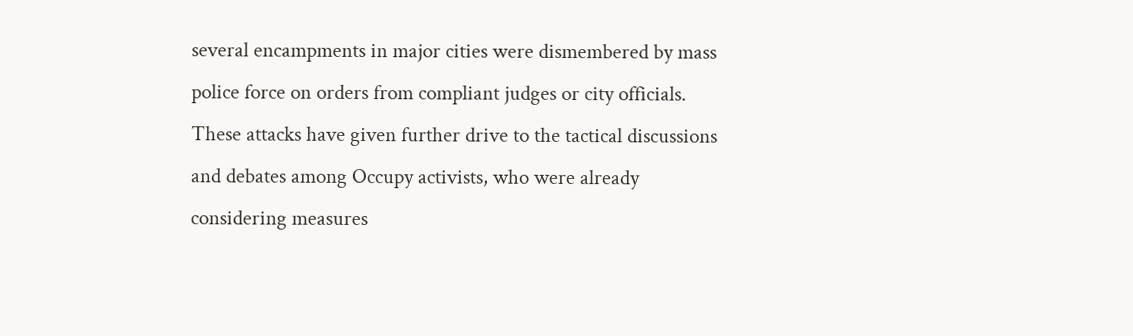several encampments in major cities were dismembered by mass police force on orders from compliant judges or city officials. These attacks have given further drive to the tactical discussions and debates among Occupy activists, who were already considering measures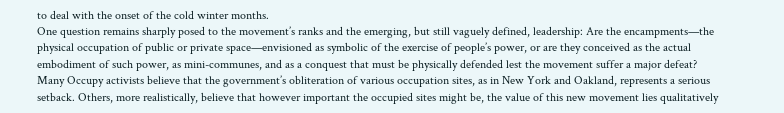to deal with the onset of the cold winter months.
One question remains sharply posed to the movement’s ranks and the emerging, but still vaguely defined, leadership: Are the encampments—the physical occupation of public or private space—envisioned as symbolic of the exercise of people’s power, or are they conceived as the actual embodiment of such power, as mini-communes, and as a conquest that must be physically defended lest the movement suffer a major defeat?
Many Occupy activists believe that the government’s obliteration of various occupation sites, as in New York and Oakland, represents a serious setback. Others, more realistically, believe that however important the occupied sites might be, the value of this new movement lies qualitatively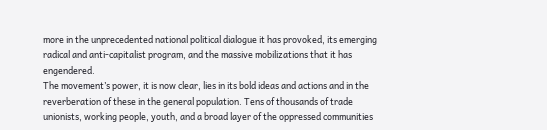more in the unprecedented national political dialogue it has provoked, its emerging radical and anti-capitalist program, and the massive mobilizations that it has engendered.
The movement’s power, it is now clear, lies in its bold ideas and actions and in the reverberation of these in the general population. Tens of thousands of trade unionists, working people, youth, and a broad layer of the oppressed communities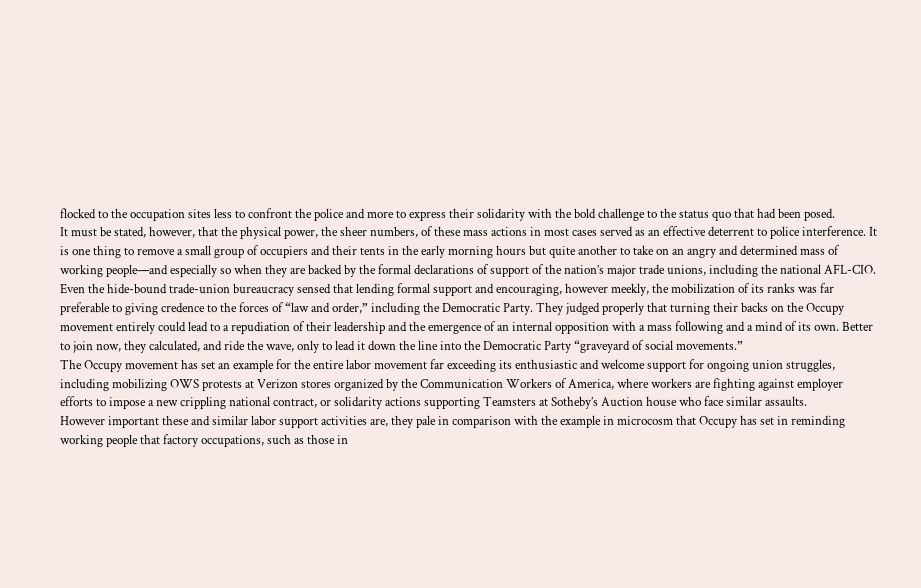flocked to the occupation sites less to confront the police and more to express their solidarity with the bold challenge to the status quo that had been posed.
It must be stated, however, that the physical power, the sheer numbers, of these mass actions in most cases served as an effective deterrent to police interference. It is one thing to remove a small group of occupiers and their tents in the early morning hours but quite another to take on an angry and determined mass of working people—and especially so when they are backed by the formal declarations of support of the nation’s major trade unions, including the national AFL-CIO.
Even the hide-bound trade-union bureaucracy sensed that lending formal support and encouraging, however meekly, the mobilization of its ranks was far preferable to giving credence to the forces of “law and order,” including the Democratic Party. They judged properly that turning their backs on the Occupy movement entirely could lead to a repudiation of their leadership and the emergence of an internal opposition with a mass following and a mind of its own. Better to join now, they calculated, and ride the wave, only to lead it down the line into the Democratic Party “graveyard of social movements.”
The Occupy movement has set an example for the entire labor movement far exceeding its enthusiastic and welcome support for ongoing union struggles, including mobilizing OWS protests at Verizon stores organized by the Communication Workers of America, where workers are fighting against employer efforts to impose a new crippling national contract, or solidarity actions supporting Teamsters at Sotheby’s Auction house who face similar assaults.
However important these and similar labor support activities are, they pale in comparison with the example in microcosm that Occupy has set in reminding working people that factory occupations, such as those in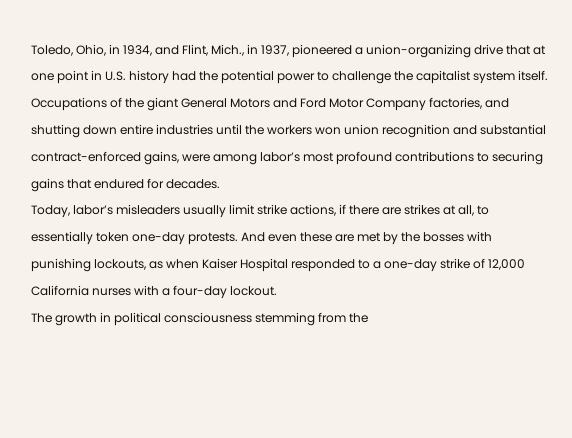Toledo, Ohio, in 1934, and Flint, Mich., in 1937, pioneered a union-organizing drive that at one point in U.S. history had the potential power to challenge the capitalist system itself. Occupations of the giant General Motors and Ford Motor Company factories, and shutting down entire industries until the workers won union recognition and substantial contract-enforced gains, were among labor’s most profound contributions to securing gains that endured for decades.
Today, labor’s misleaders usually limit strike actions, if there are strikes at all, to essentially token one-day protests. And even these are met by the bosses with punishing lockouts, as when Kaiser Hospital responded to a one-day strike of 12,000 California nurses with a four-day lockout.
The growth in political consciousness stemming from the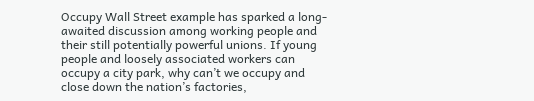Occupy Wall Street example has sparked a long-awaited discussion among working people and their still potentially powerful unions. If young people and loosely associated workers can occupy a city park, why can’t we occupy and close down the nation’s factories,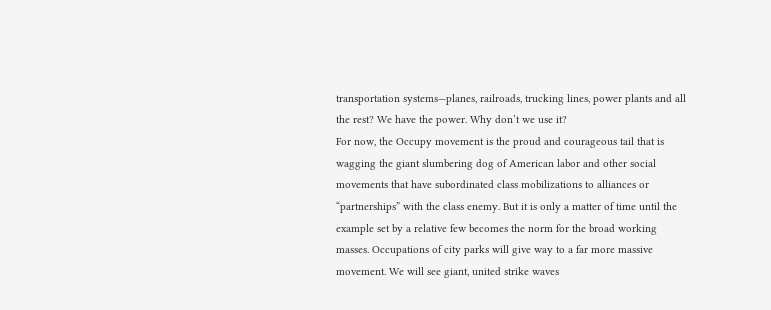transportation systems—planes, railroads, trucking lines, power plants and all the rest? We have the power. Why don’t we use it?
For now, the Occupy movement is the proud and courageous tail that is wagging the giant slumbering dog of American labor and other social movements that have subordinated class mobilizations to alliances or “partnerships” with the class enemy. But it is only a matter of time until the example set by a relative few becomes the norm for the broad working masses. Occupations of city parks will give way to a far more massive movement. We will see giant, united strike waves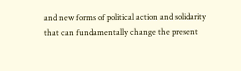and new forms of political action and solidarity that can fundamentally change the present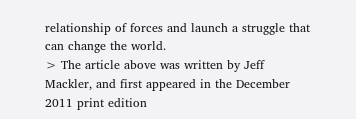relationship of forces and launch a struggle that can change the world.
> The article above was written by Jeff Mackler, and first appeared in the December 2011 print edition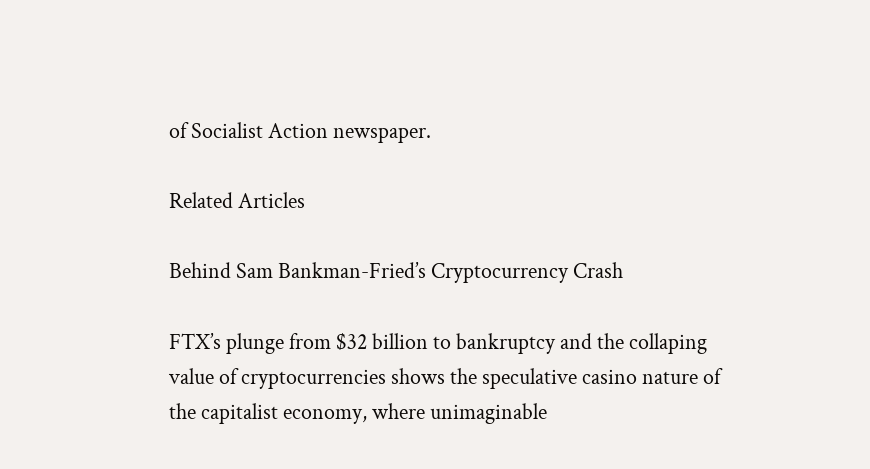of Socialist Action newspaper.

Related Articles

Behind Sam Bankman-Fried’s Cryptocurrency Crash

FTX’s plunge from $32 billion to bankruptcy and the collaping value of cryptocurrencies shows the speculative casino nature of the capitalist economy, where unimaginable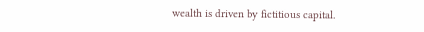wealth is driven by fictitious capital.